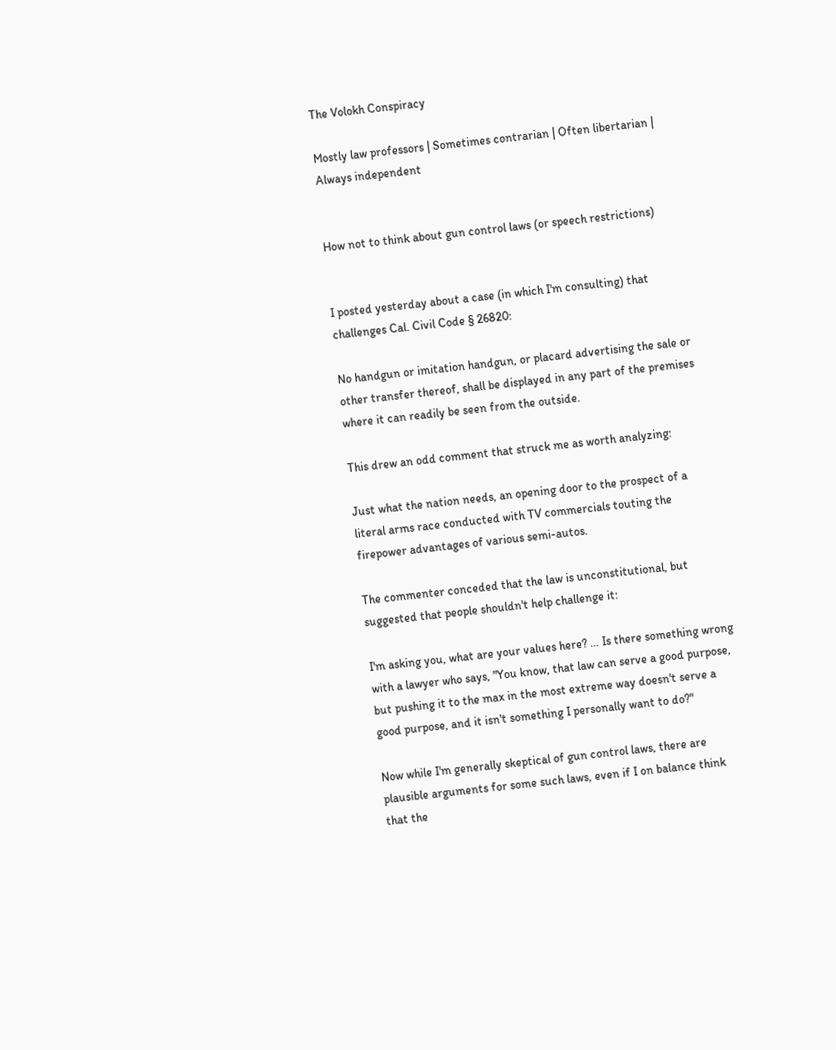The Volokh Conspiracy

Mostly law professors | Sometimes contrarian | Often libertarian | Always independent


How not to think about gun control laws (or speech restrictions)


I posted yesterday about a case (in which I'm consulting) that challenges Cal. Civil Code § 26820:

No handgun or imitation handgun, or placard advertising the sale or other transfer thereof, shall be displayed in any part of the premises where it can readily be seen from the outside.

This drew an odd comment that struck me as worth analyzing:

Just what the nation needs, an opening door to the prospect of a literal arms race conducted with TV commercials touting the firepower advantages of various semi-autos.

The commenter conceded that the law is unconstitutional, but suggested that people shouldn't help challenge it:

I'm asking you, what are your values here? … Is there something wrong with a lawyer who says, "You know, that law can serve a good purpose, but pushing it to the max in the most extreme way doesn't serve a good purpose, and it isn't something I personally want to do?"

Now while I'm generally skeptical of gun control laws, there are plausible arguments for some such laws, even if I on balance think that the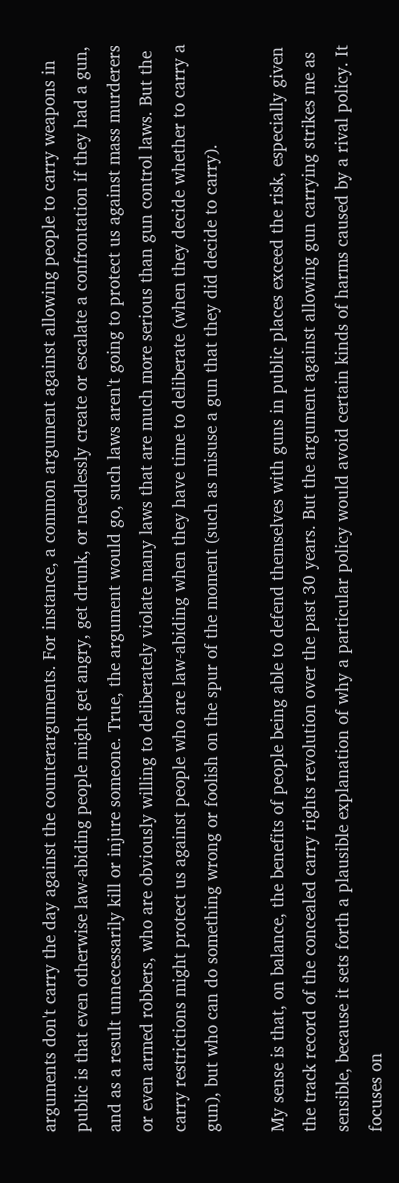arguments don't carry the day against the counterarguments. For instance, a common argument against allowing people to carry weapons in public is that even otherwise law-abiding people might get angry, get drunk, or needlessly create or escalate a confrontation if they had a gun, and as a result unnecessarily kill or injure someone. True, the argument would go, such laws aren't going to protect us against mass murderers or even armed robbers, who are obviously willing to deliberately violate many laws that are much more serious than gun control laws. But the carry restrictions might protect us against people who are law-abiding when they have time to deliberate (when they decide whether to carry a gun), but who can do something wrong or foolish on the spur of the moment (such as misuse a gun that they did decide to carry).

My sense is that, on balance, the benefits of people being able to defend themselves with guns in public places exceed the risk, especially given the track record of the concealed carry rights revolution over the past 30 years. But the argument against allowing gun carrying strikes me as sensible, because it sets forth a plausible explanation of why a particular policy would avoid certain kinds of harms caused by a rival policy. It focuses on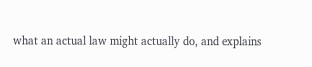what an actual law might actually do, and explains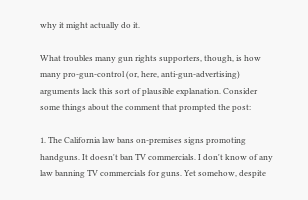why it might actually do it.

What troubles many gun rights supporters, though, is how many pro-gun-control (or, here, anti-gun-advertising) arguments lack this sort of plausible explanation. Consider some things about the comment that prompted the post:

1. The California law bans on-premises signs promoting handguns. It doesn't ban TV commercials. I don't know of any law banning TV commercials for guns. Yet somehow, despite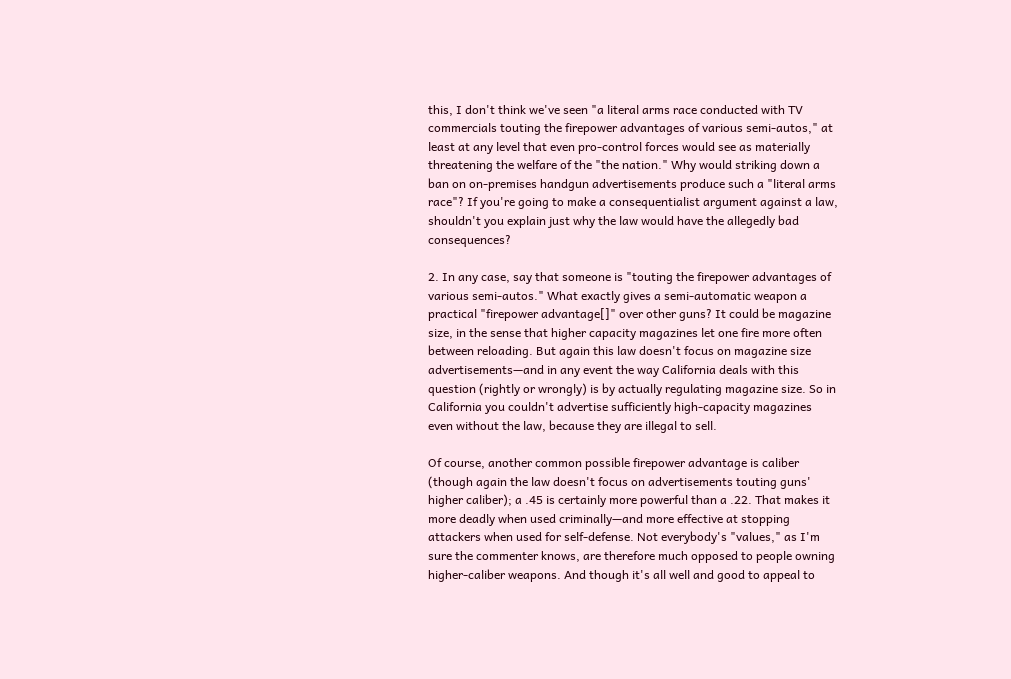this, I don't think we've seen "a literal arms race conducted with TV commercials touting the firepower advantages of various semi-autos," at least at any level that even pro-control forces would see as materially threatening the welfare of the "the nation." Why would striking down a ban on on-premises handgun advertisements produce such a "literal arms race"? If you're going to make a consequentialist argument against a law, shouldn't you explain just why the law would have the allegedly bad consequences?

2. In any case, say that someone is "touting the firepower advantages of various semi-autos." What exactly gives a semi-automatic weapon a practical "firepower advantage[]" over other guns? It could be magazine size, in the sense that higher capacity magazines let one fire more often between reloading. But again this law doesn't focus on magazine size advertisements—and in any event the way California deals with this question (rightly or wrongly) is by actually regulating magazine size. So in California you couldn't advertise sufficiently high-capacity magazines even without the law, because they are illegal to sell.

Of course, another common possible firepower advantage is caliber (though again the law doesn't focus on advertisements touting guns' higher caliber); a .45 is certainly more powerful than a .22. That makes it more deadly when used criminally—and more effective at stopping attackers when used for self-defense. Not everybody's "values," as I'm sure the commenter knows, are therefore much opposed to people owning higher-caliber weapons. And though it's all well and good to appeal to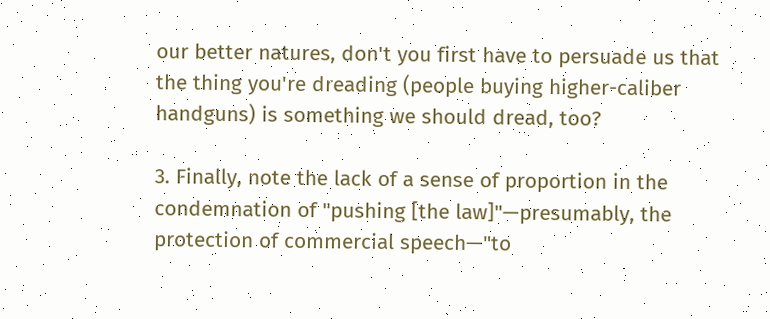our better natures, don't you first have to persuade us that the thing you're dreading (people buying higher-caliber handguns) is something we should dread, too?

3. Finally, note the lack of a sense of proportion in the condemnation of "pushing [the law]"—presumably, the protection of commercial speech—"to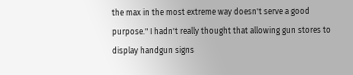the max in the most extreme way doesn't serve a good purpose." I hadn't really thought that allowing gun stores to display handgun signs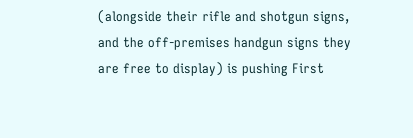(alongside their rifle and shotgun signs, and the off-premises handgun signs they are free to display) is pushing First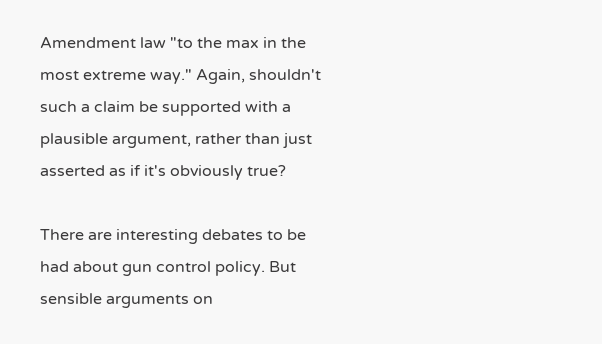Amendment law "to the max in the most extreme way." Again, shouldn't such a claim be supported with a plausible argument, rather than just asserted as if it's obviously true?

There are interesting debates to be had about gun control policy. But sensible arguments on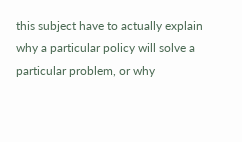this subject have to actually explain why a particular policy will solve a particular problem, or why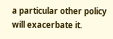a particular other policy will exacerbate it.